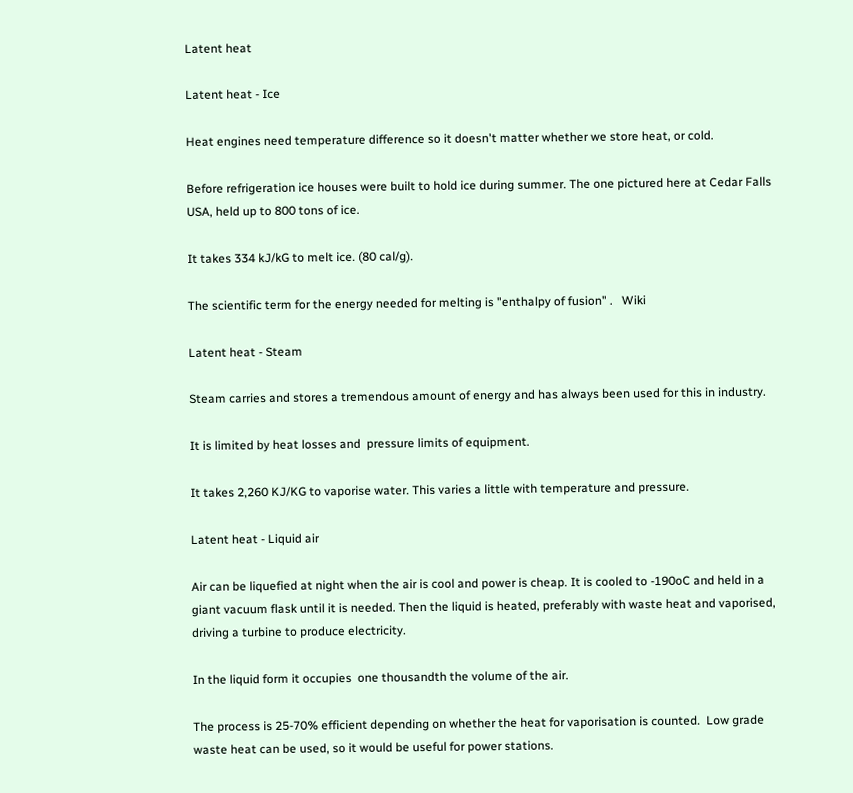Latent heat

Latent heat - Ice

Heat engines need temperature difference so it doesn't matter whether we store heat, or cold.

Before refrigeration ice houses were built to hold ice during summer. The one pictured here at Cedar Falls USA, held up to 800 tons of ice.

It takes 334 kJ/kG to melt ice. (80 cal/g).

The scientific term for the energy needed for melting is "enthalpy of fusion" .   Wiki

Latent heat - Steam

Steam carries and stores a tremendous amount of energy and has always been used for this in industry.

It is limited by heat losses and  pressure limits of equipment.

It takes 2,260 KJ/KG to vaporise water. This varies a little with temperature and pressure.

Latent heat - Liquid air

Air can be liquefied at night when the air is cool and power is cheap. It is cooled to -190oC and held in a giant vacuum flask until it is needed. Then the liquid is heated, preferably with waste heat and vaporised, driving a turbine to produce electricity.

In the liquid form it occupies  one thousandth the volume of the air.

The process is 25-70% efficient depending on whether the heat for vaporisation is counted.  Low grade waste heat can be used, so it would be useful for power stations.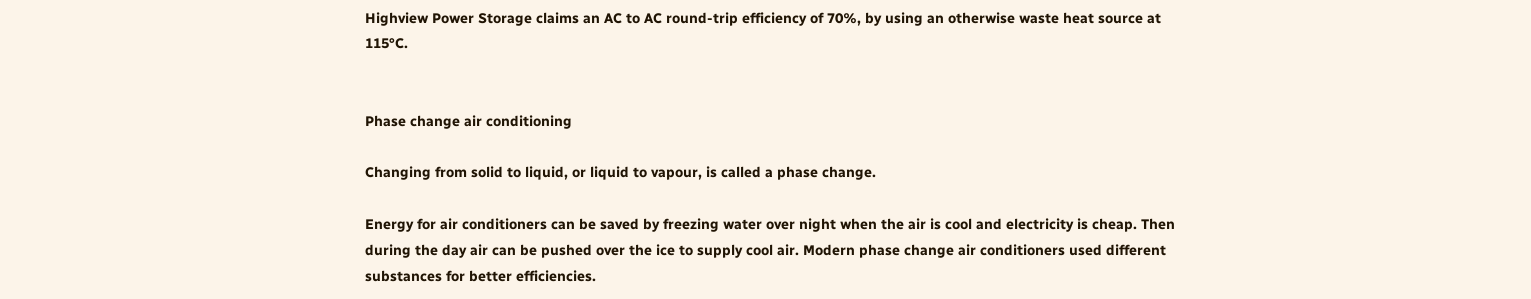Highview Power Storage claims an AC to AC round-trip efficiency of 70%, by using an otherwise waste heat source at 115°C.


Phase change air conditioning

Changing from solid to liquid, or liquid to vapour, is called a phase change.

Energy for air conditioners can be saved by freezing water over night when the air is cool and electricity is cheap. Then during the day air can be pushed over the ice to supply cool air. Modern phase change air conditioners used different substances for better efficiencies.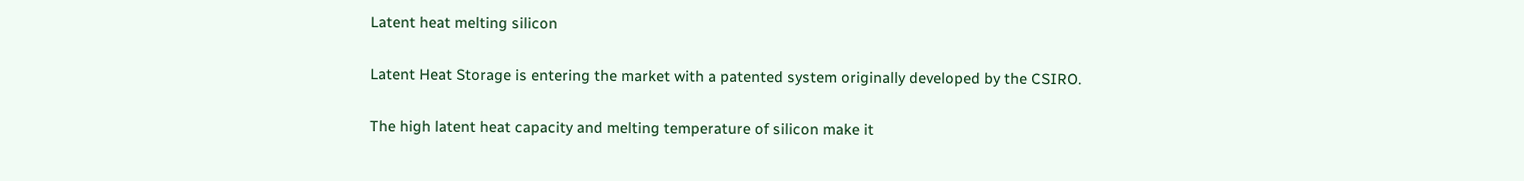Latent heat melting silicon

Latent Heat Storage is entering the market with a patented system originally developed by the CSIRO.

The high latent heat capacity and melting temperature of silicon make it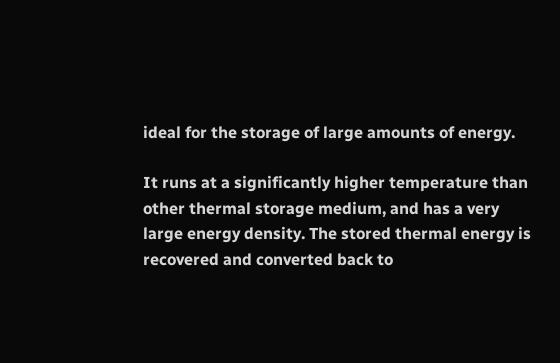ideal for the storage of large amounts of energy.

It runs at a significantly higher temperature than other thermal storage medium, and has a very large energy density. The stored thermal energy is recovered and converted back to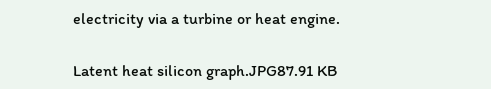electricity via a turbine or heat engine.


Latent heat silicon graph.JPG87.91 KB